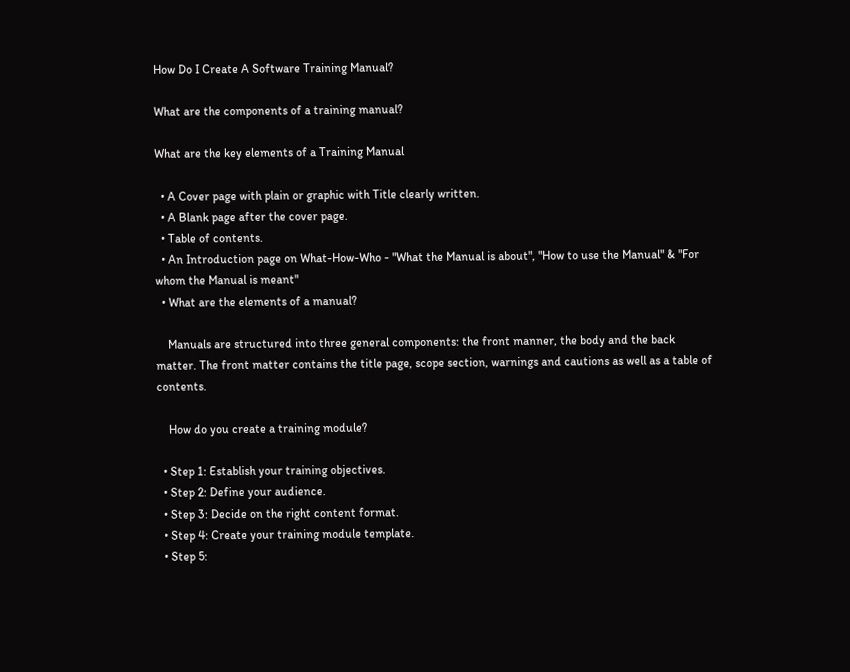How Do I Create A Software Training Manual?

What are the components of a training manual?

What are the key elements of a Training Manual

  • A Cover page with plain or graphic with Title clearly written.
  • A Blank page after the cover page.
  • Table of contents.
  • An Introduction page on What-How-Who - "What the Manual is about", "How to use the Manual" & "For whom the Manual is meant"
  • What are the elements of a manual?

    Manuals are structured into three general components: the front manner, the body and the back matter. The front matter contains the title page, scope section, warnings and cautions as well as a table of contents.

    How do you create a training module?

  • Step 1: Establish your training objectives.
  • Step 2: Define your audience.
  • Step 3: Decide on the right content format.
  • Step 4: Create your training module template.
  • Step 5: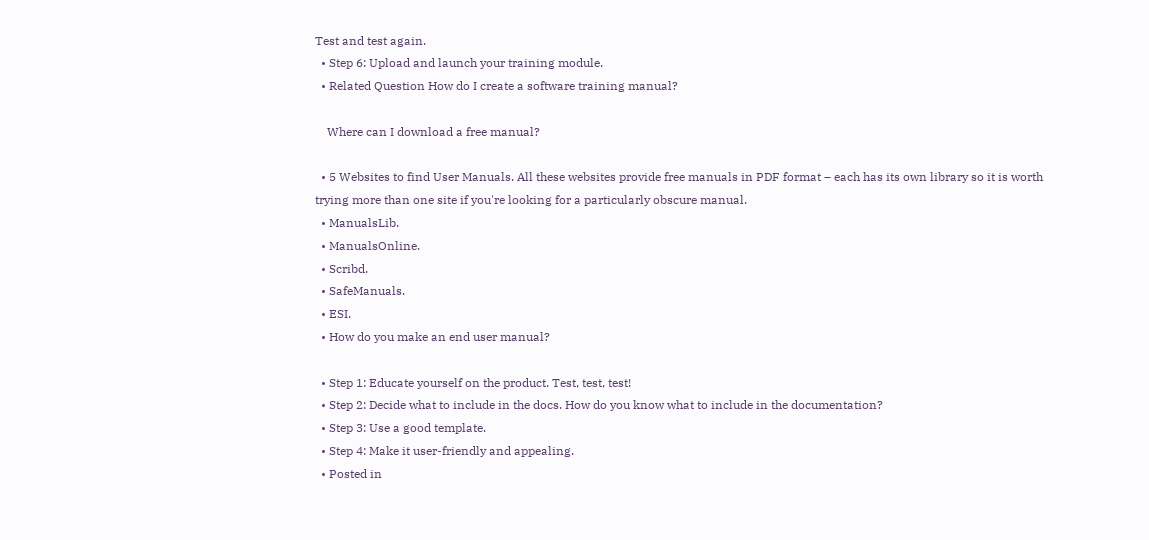Test and test again.
  • Step 6: Upload and launch your training module.
  • Related Question How do I create a software training manual?

    Where can I download a free manual?

  • 5 Websites to find User Manuals. All these websites provide free manuals in PDF format – each has its own library so it is worth trying more than one site if you're looking for a particularly obscure manual.
  • ManualsLib.
  • ManualsOnline.
  • Scribd.
  • SafeManuals.
  • ESI.
  • How do you make an end user manual?

  • Step 1: Educate yourself on the product. Test, test, test!
  • Step 2: Decide what to include in the docs. How do you know what to include in the documentation?
  • Step 3: Use a good template.
  • Step 4: Make it user-friendly and appealing.
  • Posted in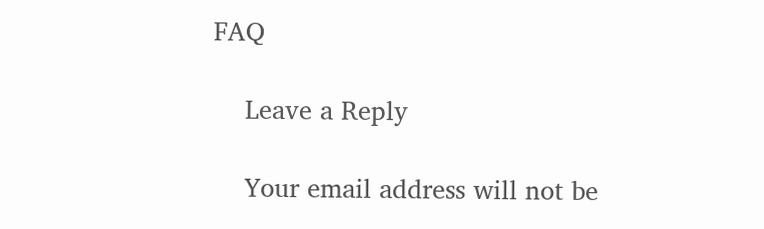FAQ

    Leave a Reply

    Your email address will not be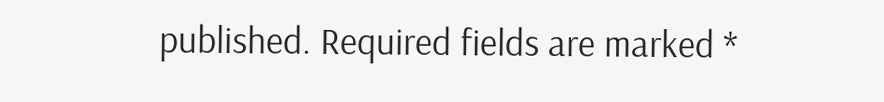published. Required fields are marked *